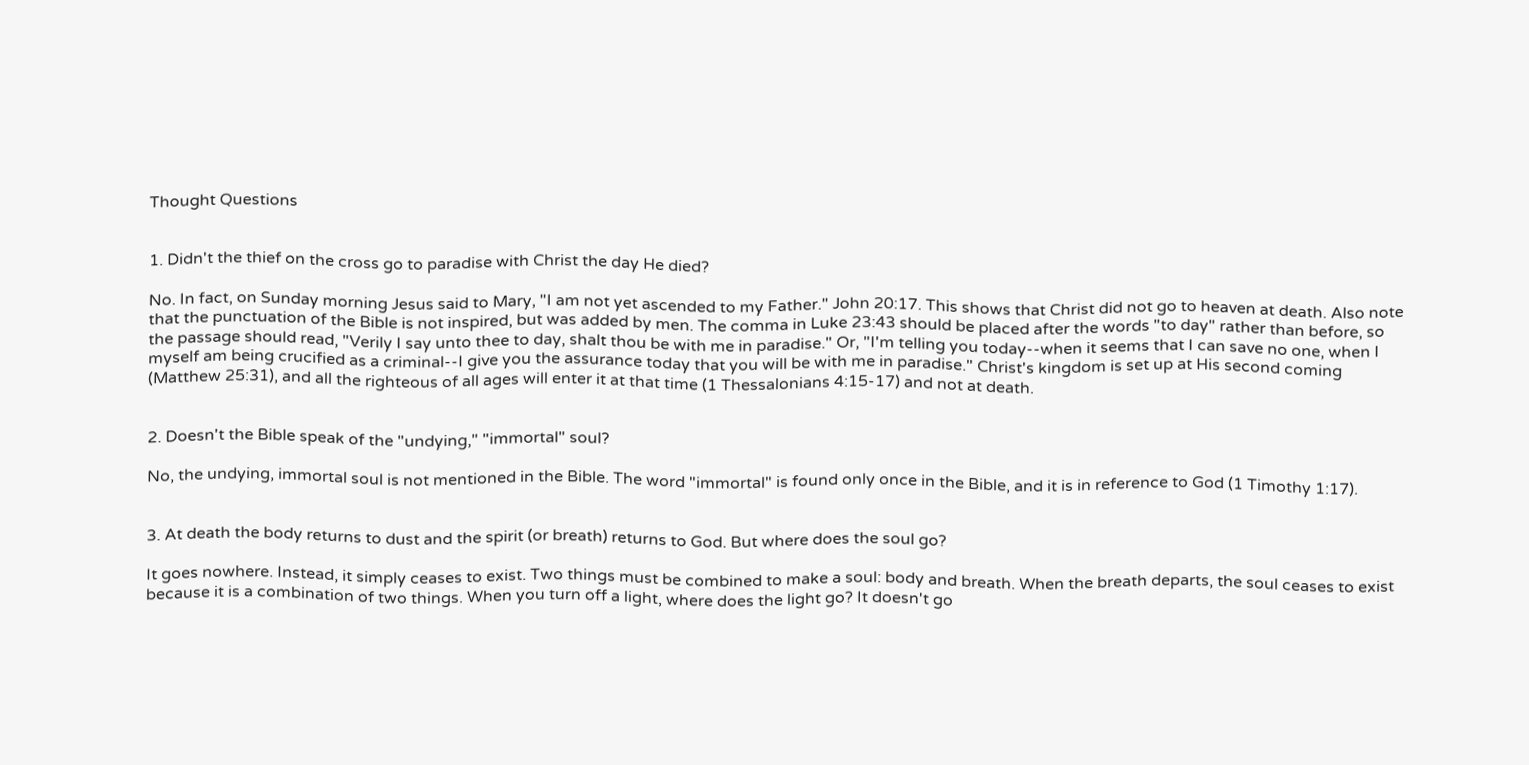Thought Questions


1. Didn't the thief on the cross go to paradise with Christ the day He died?

No. In fact, on Sunday morning Jesus said to Mary, "I am not yet ascended to my Father." John 20:17. This shows that Christ did not go to heaven at death. Also note that the punctuation of the Bible is not inspired, but was added by men. The comma in Luke 23:43 should be placed after the words "to day" rather than before, so the passage should read, "Verily I say unto thee to day, shalt thou be with me in paradise." Or, "I'm telling you today--when it seems that I can save no one, when I myself am being crucified as a criminal--I give you the assurance today that you will be with me in paradise." Christ's kingdom is set up at His second coming (Matthew 25:31), and all the righteous of all ages will enter it at that time (1 Thessalonians 4:15-17) and not at death.


2. Doesn't the Bible speak of the "undying," "immortal" soul?

No, the undying, immortal soul is not mentioned in the Bible. The word "immortal" is found only once in the Bible, and it is in reference to God (1 Timothy 1:17).


3. At death the body returns to dust and the spirit (or breath) returns to God. But where does the soul go?

It goes nowhere. Instead, it simply ceases to exist. Two things must be combined to make a soul: body and breath. When the breath departs, the soul ceases to exist because it is a combination of two things. When you turn off a light, where does the light go? It doesn't go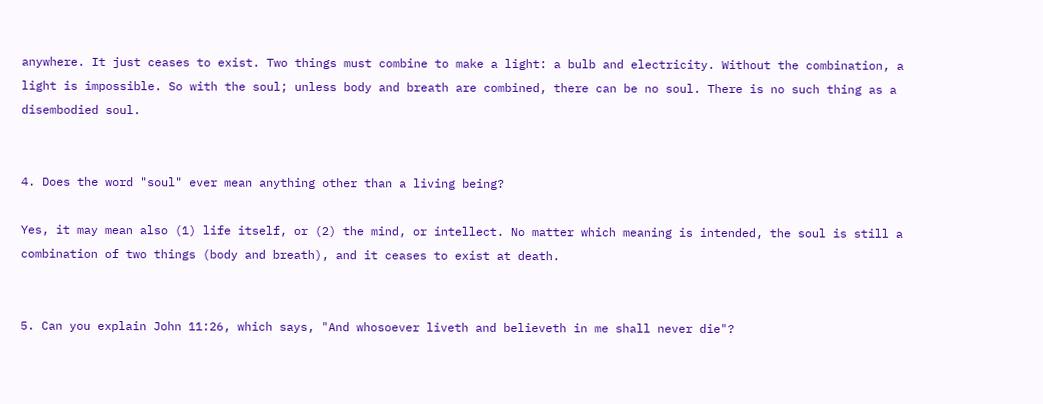anywhere. It just ceases to exist. Two things must combine to make a light: a bulb and electricity. Without the combination, a light is impossible. So with the soul; unless body and breath are combined, there can be no soul. There is no such thing as a disembodied soul.


4. Does the word "soul" ever mean anything other than a living being?

Yes, it may mean also (1) life itself, or (2) the mind, or intellect. No matter which meaning is intended, the soul is still a combination of two things (body and breath), and it ceases to exist at death.


5. Can you explain John 11:26, which says, "And whosoever liveth and believeth in me shall never die"?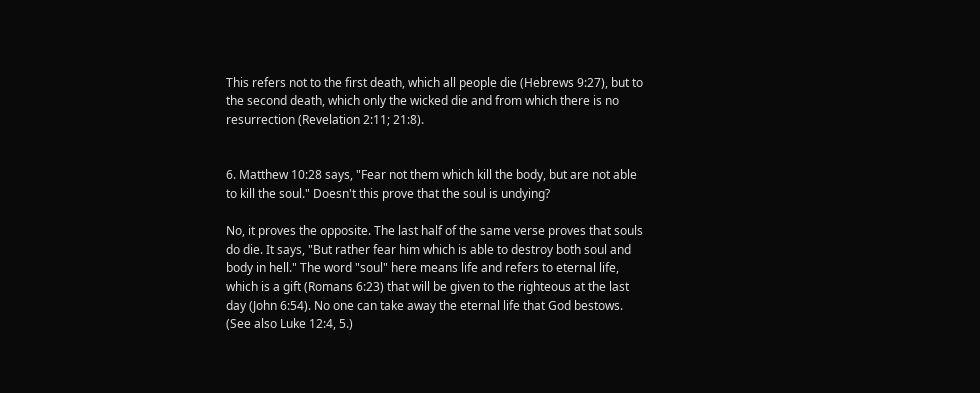This refers not to the first death, which all people die (Hebrews 9:27), but to the second death, which only the wicked die and from which there is no resurrection (Revelation 2:11; 21:8).


6. Matthew 10:28 says, "Fear not them which kill the body, but are not able to kill the soul." Doesn't this prove that the soul is undying?

No, it proves the opposite. The last half of the same verse proves that souls do die. It says, "But rather fear him which is able to destroy both soul and body in hell." The word "soul" here means life and refers to eternal life, which is a gift (Romans 6:23) that will be given to the righteous at the last day (John 6:54). No one can take away the eternal life that God bestows. (See also Luke 12:4, 5.)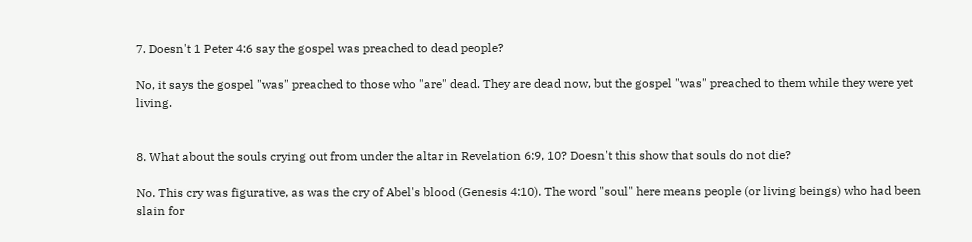7. Doesn't 1 Peter 4:6 say the gospel was preached to dead people?

No, it says the gospel "was" preached to those who "are" dead. They are dead now, but the gospel "was" preached to them while they were yet living.


8. What about the souls crying out from under the altar in Revelation 6:9, 10? Doesn't this show that souls do not die?

No. This cry was figurative, as was the cry of Abel's blood (Genesis 4:10). The word "soul" here means people (or living beings) who had been slain for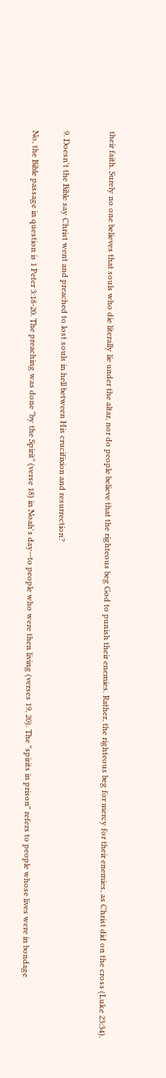their faith. Surely no one believes that souls who die literally lie under the altar, nor do people believe that the righteous beg God to punish their enemies. Rather, the righteous beg for mercy for their enemies, as Christ did on the cross (Luke 23:34).


9. Doesn't the Bible say Christ went and preached to lost souls in hell between His crucifixion and resurrection?

No, the Bible passage in question is 1 Peter 3:18-20. The preaching was done "by the Spirit" (verse 18) in Noah's day--to people who were then living (verses 19, 20). The "spirits in prison" refers to people whose lives were in bondage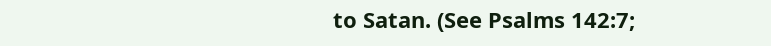to Satan. (See Psalms 142:7;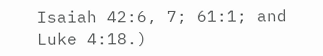Isaiah 42:6, 7; 61:1; and Luke 4:18.)